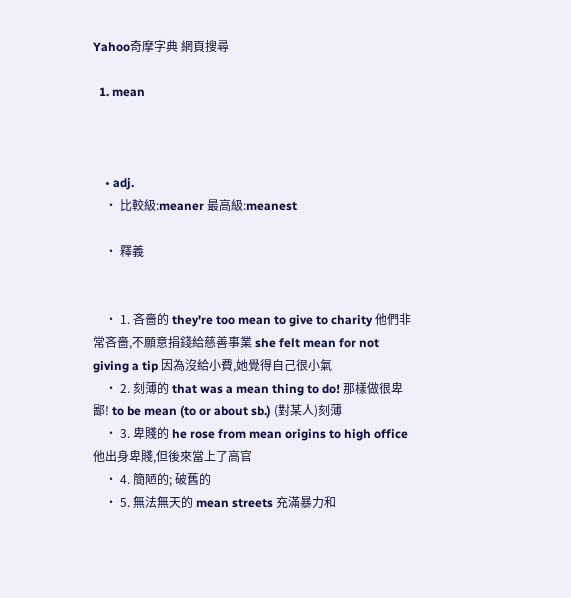Yahoo奇摩字典 網頁搜尋

  1. mean



    • adj.
    • 比較級:meaner 最高級:meanest

    • 釋義


    • 1. 吝嗇的 they're too mean to give to charity 他們非常吝嗇,不願意捐錢給慈善事業 she felt mean for not giving a tip 因為沒給小費,她覺得自己很小氣
    • 2. 刻薄的 that was a mean thing to do! 那樣做很卑鄙! to be mean (to or about sb.) (對某人)刻薄
    • 3. 卑賤的 he rose from mean origins to high office 他出身卑賤,但後來當上了高官
    • 4. 簡陋的; 破舊的
    • 5. 無法無天的 mean streets 充滿暴力和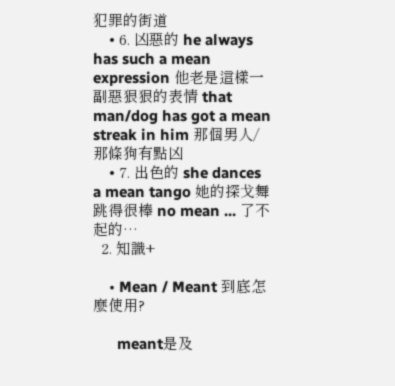犯罪的街道
    • 6. 凶惡的 he always has such a mean expression 他老是這樣一副惡狠狠的表情 that man/dog has got a mean streak in him 那個男人/那條狗有點凶
    • 7. 出色的 she dances a mean tango 她的探戈舞跳得很棒 no mean ... 了不起的…
  2. 知識+

    • Mean / Meant 到底怎麼使用?

      meant是及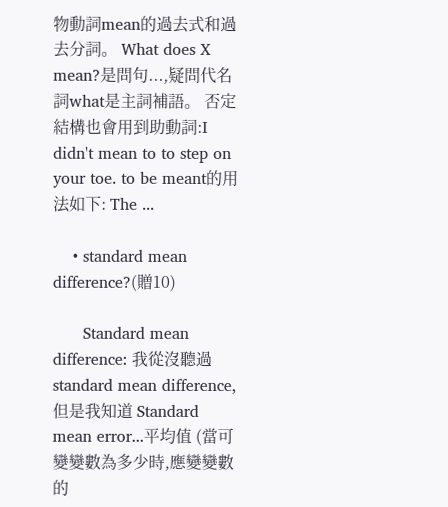物動詞mean的過去式和過去分詞。 What does X mean?是問句...,疑問代名詞what是主詞補語。 否定結構也會用到助動詞:I didn't mean to to step on your toe. to be meant的用法如下: The ...

    • standard mean difference?(贈10)

      Standard mean difference: 我從沒聽過 standard mean difference, 但是我知道 Standard mean error...平均值 (當可變變數為多少時,應變變數的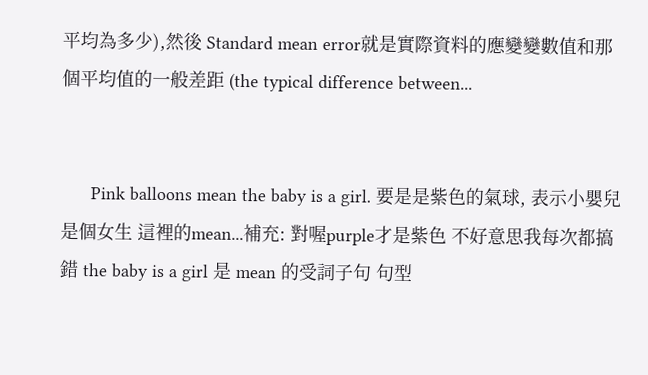平均為多少),然後 Standard mean error就是實際資料的應變變數值和那個平均值的一般差距 (the typical difference between...


      Pink balloons mean the baby is a girl. 要是是紫色的氣球, 表示小嬰兒是個女生 這裡的mean...補充: 對喔purple才是紫色 不好意思我每次都搞錯 the baby is a girl 是 mean 的受詞子句 句型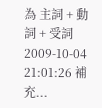為 主詞 + 動詞 + 受詞 2009-10-04 21:01:26 補充...